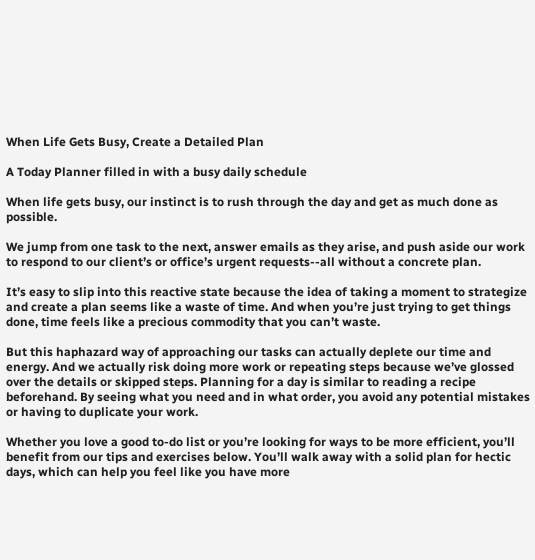When Life Gets Busy, Create a Detailed Plan

A Today Planner filled in with a busy daily schedule

When life gets busy, our instinct is to rush through the day and get as much done as possible.

We jump from one task to the next, answer emails as they arise, and push aside our work to respond to our client’s or office’s urgent requests--all without a concrete plan.

It’s easy to slip into this reactive state because the idea of taking a moment to strategize and create a plan seems like a waste of time. And when you’re just trying to get things done, time feels like a precious commodity that you can’t waste.

But this haphazard way of approaching our tasks can actually deplete our time and energy. And we actually risk doing more work or repeating steps because we’ve glossed over the details or skipped steps. Planning for a day is similar to reading a recipe beforehand. By seeing what you need and in what order, you avoid any potential mistakes or having to duplicate your work.

Whether you love a good to-do list or you’re looking for ways to be more efficient, you’ll benefit from our tips and exercises below. You’ll walk away with a solid plan for hectic days, which can help you feel like you have more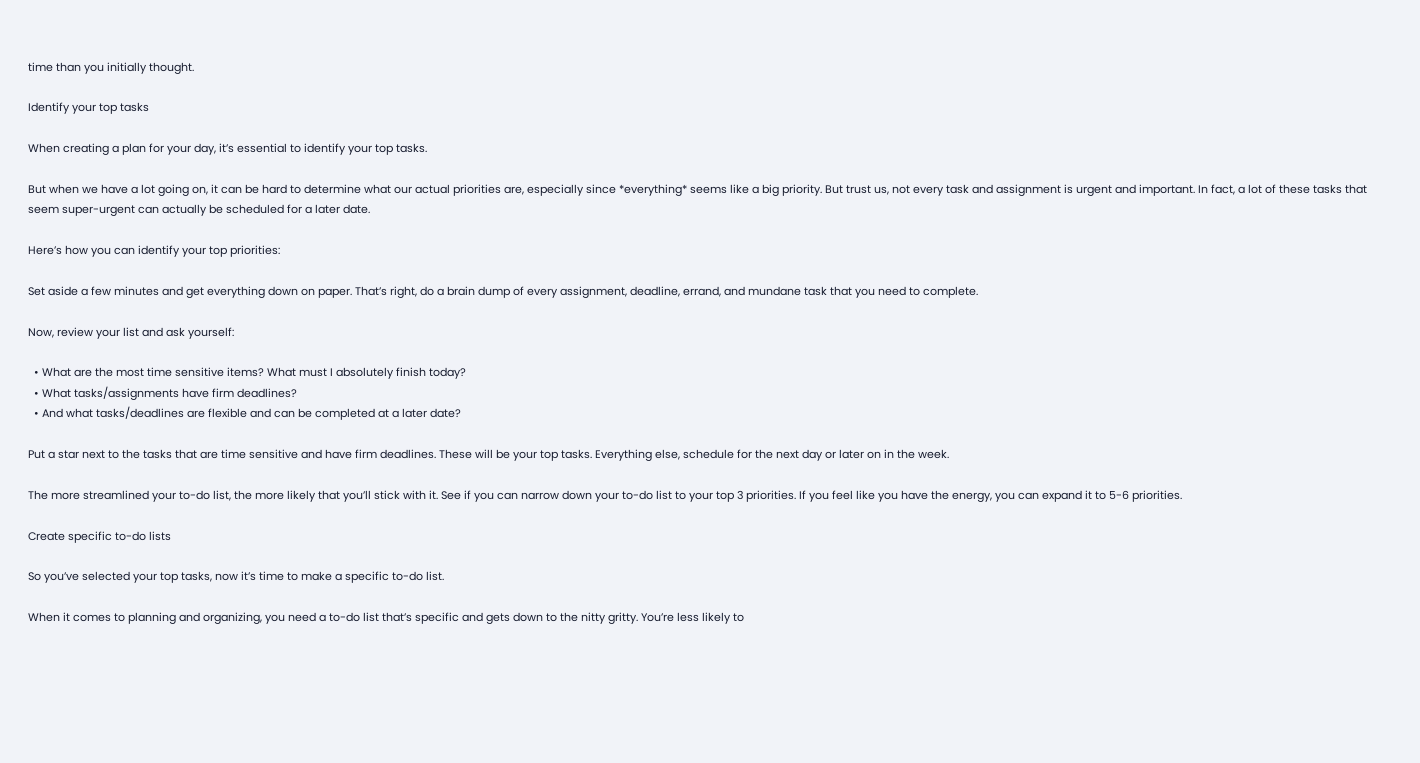time than you initially thought.

Identify your top tasks

When creating a plan for your day, it’s essential to identify your top tasks.

But when we have a lot going on, it can be hard to determine what our actual priorities are, especially since *everything* seems like a big priority. But trust us, not every task and assignment is urgent and important. In fact, a lot of these tasks that seem super-urgent can actually be scheduled for a later date.

Here’s how you can identify your top priorities:

Set aside a few minutes and get everything down on paper. That’s right, do a brain dump of every assignment, deadline, errand, and mundane task that you need to complete.

Now, review your list and ask yourself:

  • What are the most time sensitive items? What must I absolutely finish today?
  • What tasks/assignments have firm deadlines?
  • And what tasks/deadlines are flexible and can be completed at a later date?

Put a star next to the tasks that are time sensitive and have firm deadlines. These will be your top tasks. Everything else, schedule for the next day or later on in the week.

The more streamlined your to-do list, the more likely that you’ll stick with it. See if you can narrow down your to-do list to your top 3 priorities. If you feel like you have the energy, you can expand it to 5-6 priorities.

Create specific to-do lists

So you’ve selected your top tasks, now it’s time to make a specific to-do list.

When it comes to planning and organizing, you need a to-do list that’s specific and gets down to the nitty gritty. You’re less likely to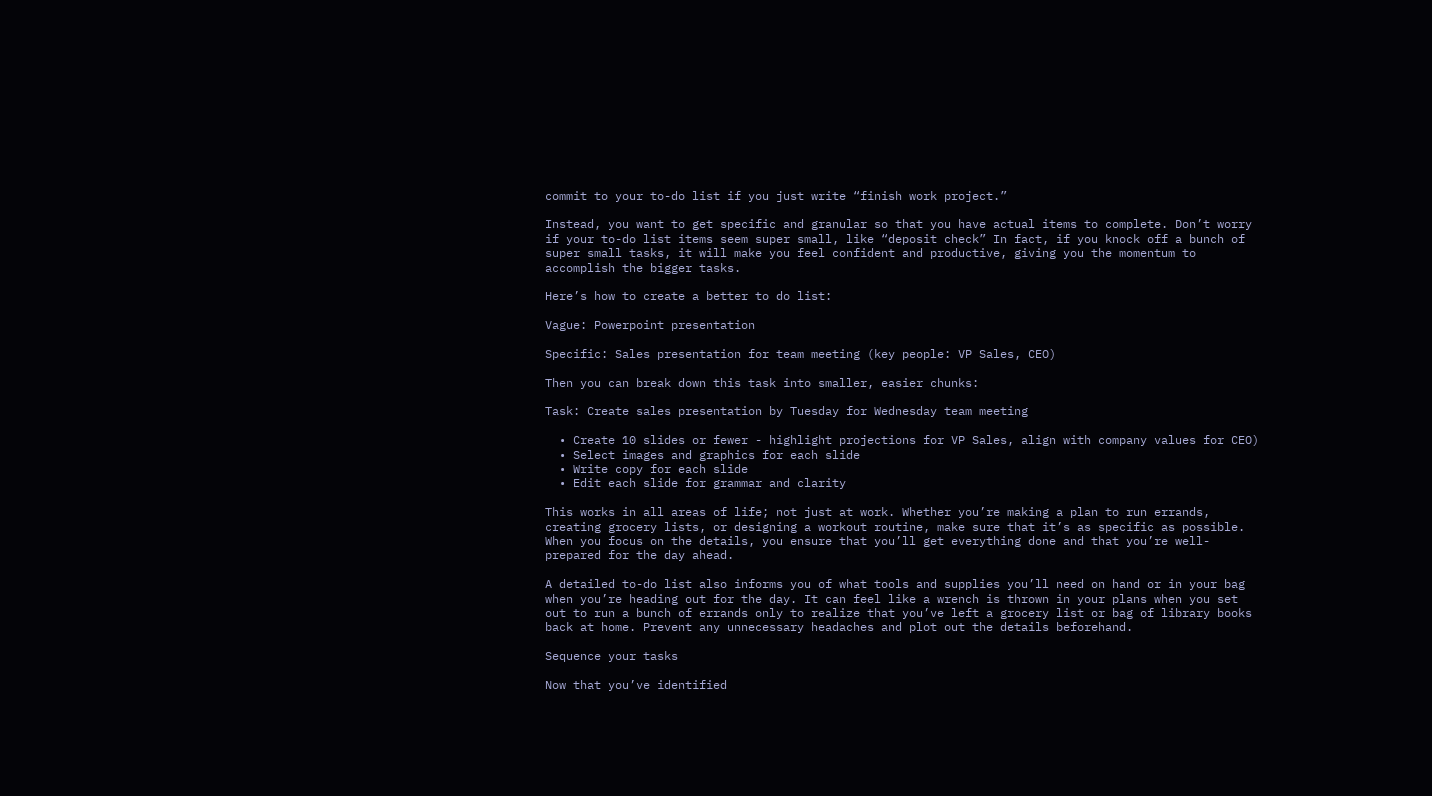commit to your to-do list if you just write “finish work project.”

Instead, you want to get specific and granular so that you have actual items to complete. Don’t worry if your to-do list items seem super small, like “deposit check” In fact, if you knock off a bunch of super small tasks, it will make you feel confident and productive, giving you the momentum to accomplish the bigger tasks.

Here’s how to create a better to do list:

Vague: Powerpoint presentation

Specific: Sales presentation for team meeting (key people: VP Sales, CEO)

Then you can break down this task into smaller, easier chunks:

Task: Create sales presentation by Tuesday for Wednesday team meeting

  • Create 10 slides or fewer - highlight projections for VP Sales, align with company values for CEO)
  • Select images and graphics for each slide
  • Write copy for each slide
  • Edit each slide for grammar and clarity

This works in all areas of life; not just at work. Whether you’re making a plan to run errands, creating grocery lists, or designing a workout routine, make sure that it’s as specific as possible. When you focus on the details, you ensure that you’ll get everything done and that you’re well-prepared for the day ahead.

A detailed to-do list also informs you of what tools and supplies you’ll need on hand or in your bag when you’re heading out for the day. It can feel like a wrench is thrown in your plans when you set out to run a bunch of errands only to realize that you’ve left a grocery list or bag of library books back at home. Prevent any unnecessary headaches and plot out the details beforehand.

Sequence your tasks

Now that you’ve identified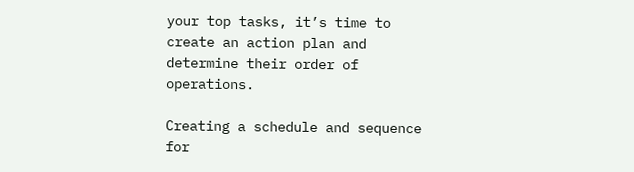your top tasks, it’s time to create an action plan and determine their order of operations.

Creating a schedule and sequence for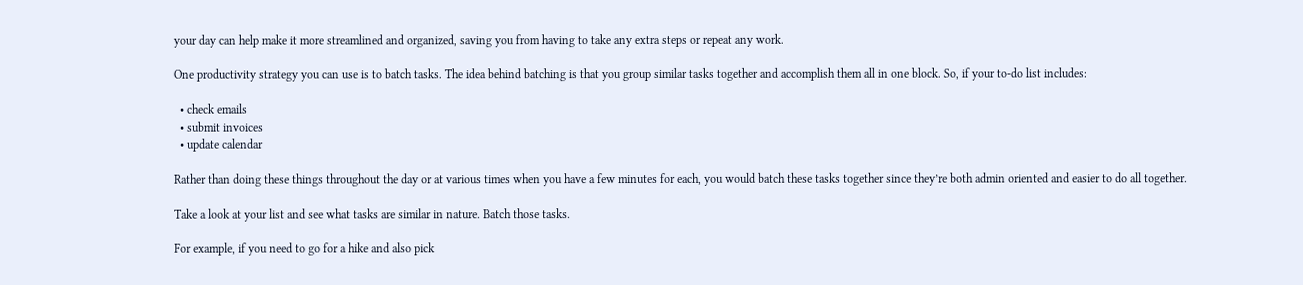your day can help make it more streamlined and organized, saving you from having to take any extra steps or repeat any work.

One productivity strategy you can use is to batch tasks. The idea behind batching is that you group similar tasks together and accomplish them all in one block. So, if your to-do list includes:

  • check emails
  • submit invoices
  • update calendar

Rather than doing these things throughout the day or at various times when you have a few minutes for each, you would batch these tasks together since they’re both admin oriented and easier to do all together.

Take a look at your list and see what tasks are similar in nature. Batch those tasks.

For example, if you need to go for a hike and also pick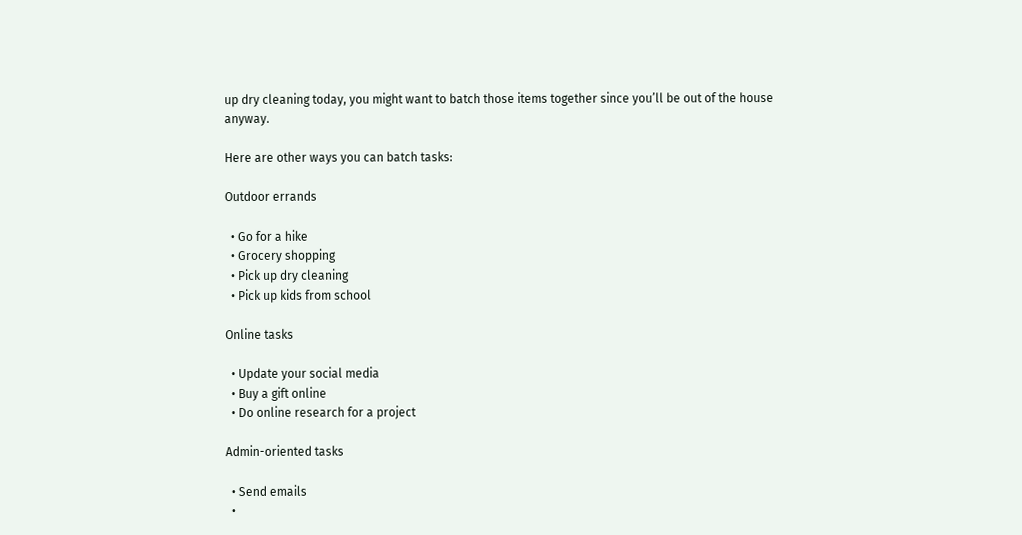up dry cleaning today, you might want to batch those items together since you’ll be out of the house anyway.

Here are other ways you can batch tasks:

Outdoor errands

  • Go for a hike
  • Grocery shopping
  • Pick up dry cleaning
  • Pick up kids from school

Online tasks

  • Update your social media
  • Buy a gift online
  • Do online research for a project

Admin-oriented tasks

  • Send emails
  •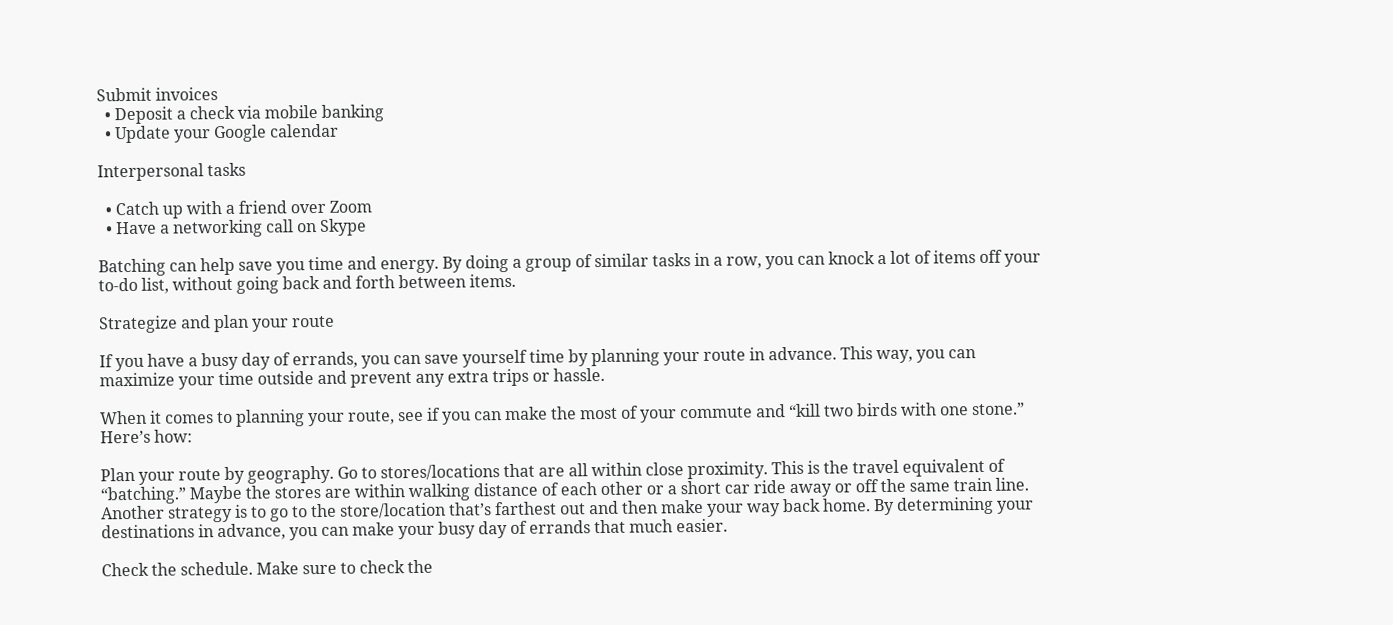Submit invoices
  • Deposit a check via mobile banking
  • Update your Google calendar

Interpersonal tasks

  • Catch up with a friend over Zoom
  • Have a networking call on Skype

Batching can help save you time and energy. By doing a group of similar tasks in a row, you can knock a lot of items off your to-do list, without going back and forth between items.

Strategize and plan your route

If you have a busy day of errands, you can save yourself time by planning your route in advance. This way, you can maximize your time outside and prevent any extra trips or hassle.

When it comes to planning your route, see if you can make the most of your commute and “kill two birds with one stone.” Here’s how:

Plan your route by geography. Go to stores/locations that are all within close proximity. This is the travel equivalent of “batching.” Maybe the stores are within walking distance of each other or a short car ride away or off the same train line. Another strategy is to go to the store/location that’s farthest out and then make your way back home. By determining your destinations in advance, you can make your busy day of errands that much easier.

Check the schedule. Make sure to check the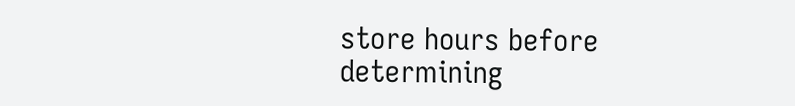store hours before determining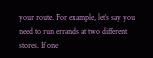your route. For example, let’s say you need to run errands at two different stores. If one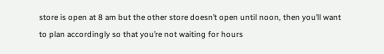store is open at 8 am but the other store doesn’t open until noon, then you’ll want to plan accordingly so that you’re not waiting for hours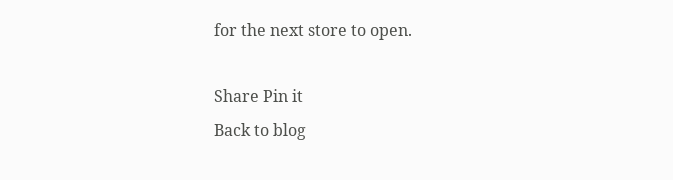for the next store to open.

Share Pin it
Back to blog